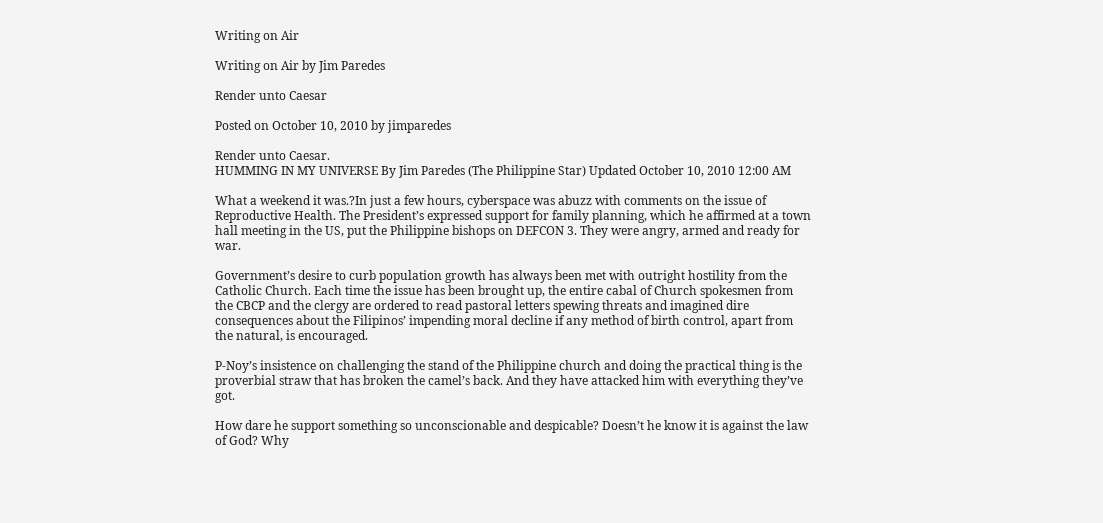Writing on Air

Writing on Air by Jim Paredes

Render unto Caesar

Posted on October 10, 2010 by jimparedes

Render unto Caesar.
HUMMING IN MY UNIVERSE By Jim Paredes (The Philippine Star) Updated October 10, 2010 12:00 AM

What a weekend it was.?In just a few hours, cyberspace was abuzz with comments on the issue of Reproductive Health. The President’s expressed support for family planning, which he affirmed at a town hall meeting in the US, put the Philippine bishops on DEFCON 3. They were angry, armed and ready for war.

Government’s desire to curb population growth has always been met with outright hostility from the Catholic Church. Each time the issue has been brought up, the entire cabal of Church spokesmen from the CBCP and the clergy are ordered to read pastoral letters spewing threats and imagined dire consequences about the Filipinos’ impending moral decline if any method of birth control, apart from the natural, is encouraged.

P-Noy’s insistence on challenging the stand of the Philippine church and doing the practical thing is the proverbial straw that has broken the camel’s back. And they have attacked him with everything they’ve got.

How dare he support something so unconscionable and despicable? Doesn’t he know it is against the law of God? Why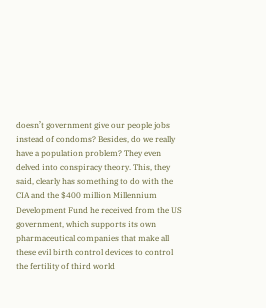doesn’t government give our people jobs instead of condoms? Besides, do we really have a population problem? They even delved into conspiracy theory. This, they said, clearly has something to do with the CIA and the $400 million Millennium Development Fund he received from the US government, which supports its own pharmaceutical companies that make all these evil birth control devices to control the fertility of third world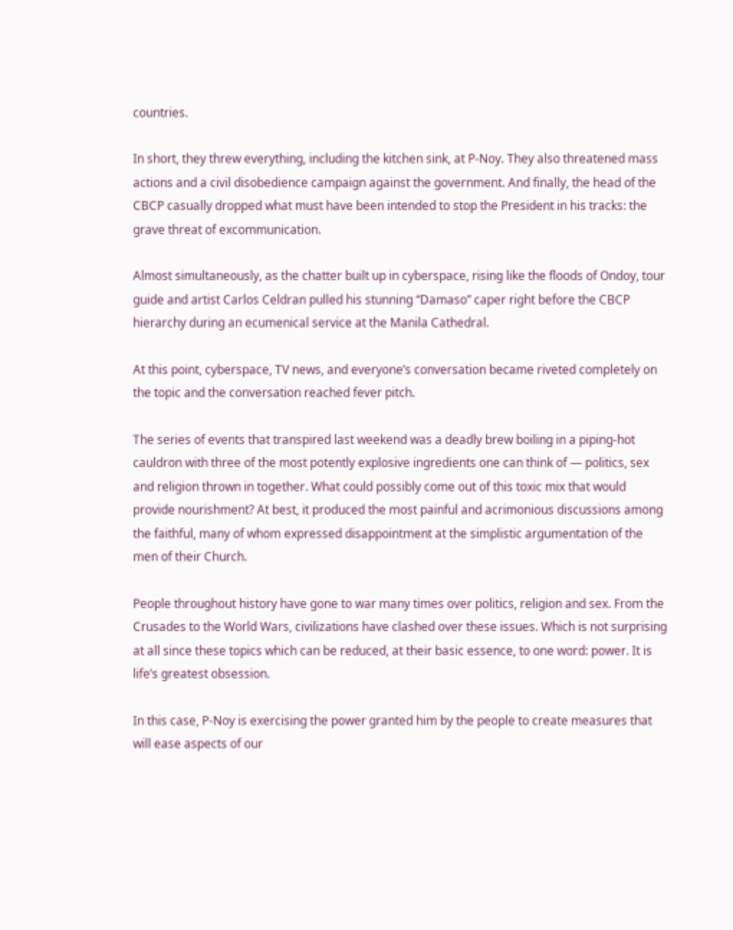countries.

In short, they threw everything, including the kitchen sink, at P-Noy. They also threatened mass actions and a civil disobedience campaign against the government. And finally, the head of the CBCP casually dropped what must have been intended to stop the President in his tracks: the grave threat of excommunication.

Almost simultaneously, as the chatter built up in cyberspace, rising like the floods of Ondoy, tour guide and artist Carlos Celdran pulled his stunning “Damaso” caper right before the CBCP hierarchy during an ecumenical service at the Manila Cathedral.

At this point, cyberspace, TV news, and everyone’s conversation became riveted completely on the topic and the conversation reached fever pitch.

The series of events that transpired last weekend was a deadly brew boiling in a piping-hot cauldron with three of the most potently explosive ingredients one can think of — politics, sex and religion thrown in together. What could possibly come out of this toxic mix that would provide nourishment? At best, it produced the most painful and acrimonious discussions among the faithful, many of whom expressed disappointment at the simplistic argumentation of the men of their Church.

People throughout history have gone to war many times over politics, religion and sex. From the Crusades to the World Wars, civilizations have clashed over these issues. Which is not surprising at all since these topics which can be reduced, at their basic essence, to one word: power. It is life’s greatest obsession.

In this case, P-Noy is exercising the power granted him by the people to create measures that will ease aspects of our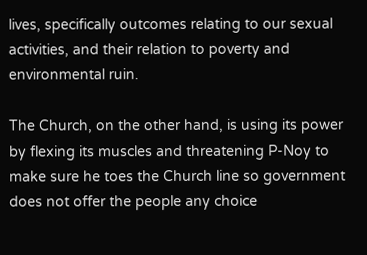lives, specifically outcomes relating to our sexual activities, and their relation to poverty and environmental ruin.

The Church, on the other hand, is using its power by flexing its muscles and threatening P-Noy to make sure he toes the Church line so government does not offer the people any choice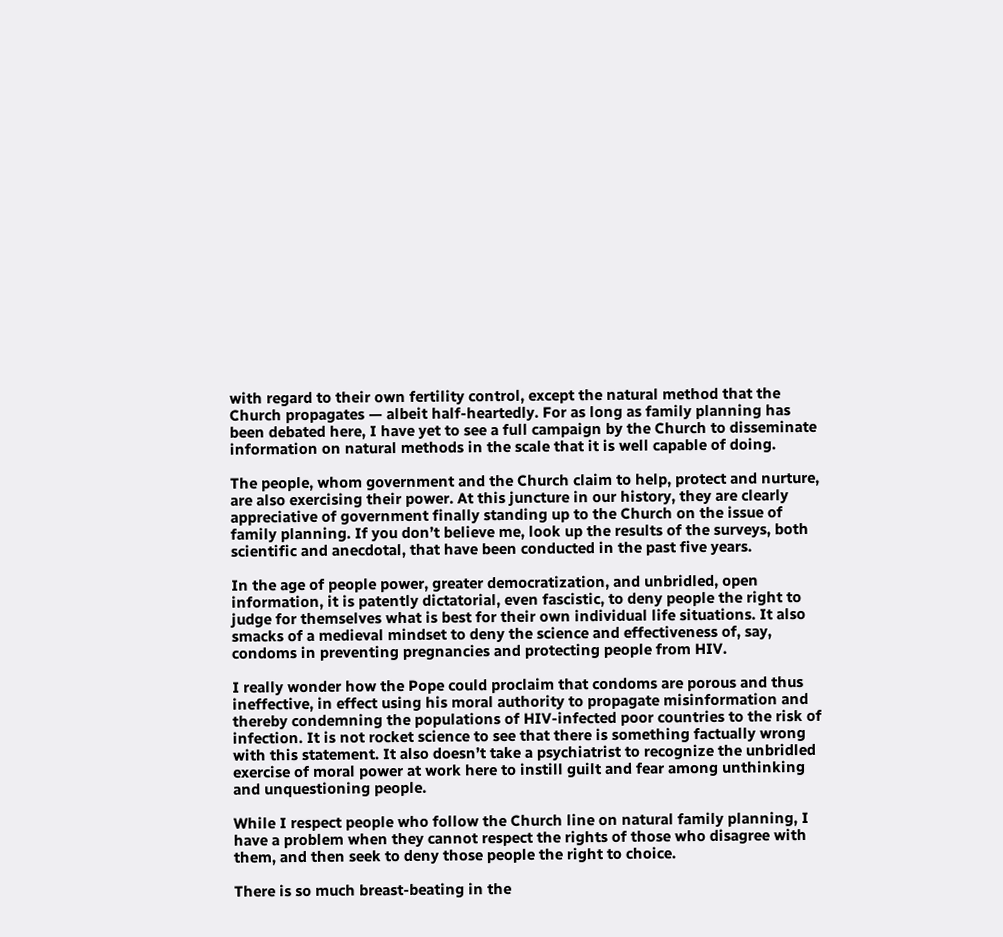with regard to their own fertility control, except the natural method that the Church propagates — albeit half-heartedly. For as long as family planning has been debated here, I have yet to see a full campaign by the Church to disseminate information on natural methods in the scale that it is well capable of doing.

The people, whom government and the Church claim to help, protect and nurture, are also exercising their power. At this juncture in our history, they are clearly appreciative of government finally standing up to the Church on the issue of family planning. If you don’t believe me, look up the results of the surveys, both scientific and anecdotal, that have been conducted in the past five years.

In the age of people power, greater democratization, and unbridled, open information, it is patently dictatorial, even fascistic, to deny people the right to judge for themselves what is best for their own individual life situations. It also smacks of a medieval mindset to deny the science and effectiveness of, say, condoms in preventing pregnancies and protecting people from HIV.

I really wonder how the Pope could proclaim that condoms are porous and thus ineffective, in effect using his moral authority to propagate misinformation and thereby condemning the populations of HIV-infected poor countries to the risk of infection. It is not rocket science to see that there is something factually wrong with this statement. It also doesn’t take a psychiatrist to recognize the unbridled exercise of moral power at work here to instill guilt and fear among unthinking and unquestioning people.

While I respect people who follow the Church line on natural family planning, I have a problem when they cannot respect the rights of those who disagree with them, and then seek to deny those people the right to choice.

There is so much breast-beating in the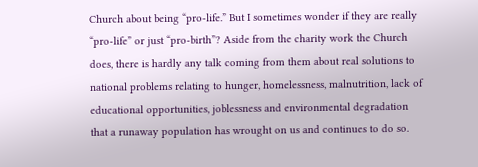Church about being “pro-life.” But I sometimes wonder if they are really “pro-life” or just “pro-birth”? Aside from the charity work the Church does, there is hardly any talk coming from them about real solutions to national problems relating to hunger, homelessness, malnutrition, lack of educational opportunities, joblessness and environmental degradation that a runaway population has wrought on us and continues to do so.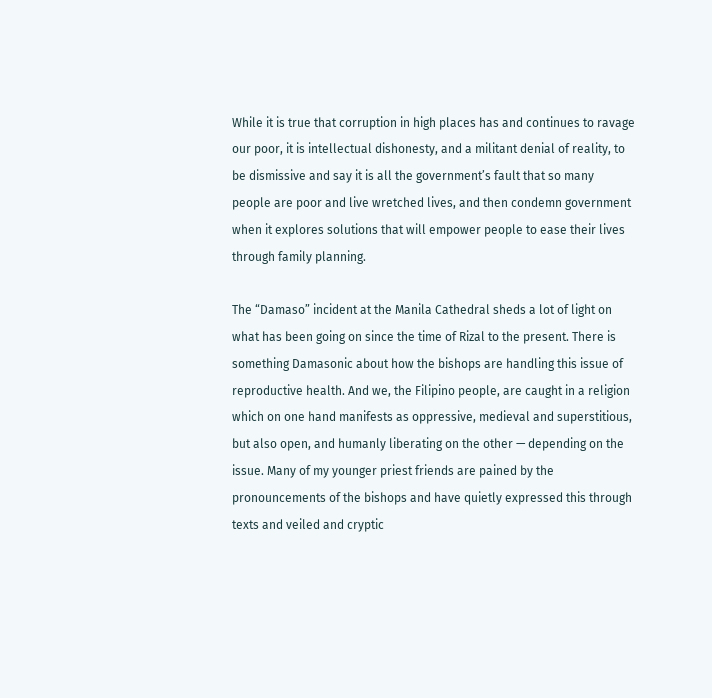While it is true that corruption in high places has and continues to ravage our poor, it is intellectual dishonesty, and a militant denial of reality, to be dismissive and say it is all the government’s fault that so many people are poor and live wretched lives, and then condemn government when it explores solutions that will empower people to ease their lives through family planning.

The “Damaso” incident at the Manila Cathedral sheds a lot of light on what has been going on since the time of Rizal to the present. There is something Damasonic about how the bishops are handling this issue of reproductive health. And we, the Filipino people, are caught in a religion which on one hand manifests as oppressive, medieval and superstitious, but also open, and humanly liberating on the other — depending on the issue. Many of my younger priest friends are pained by the pronouncements of the bishops and have quietly expressed this through texts and veiled and cryptic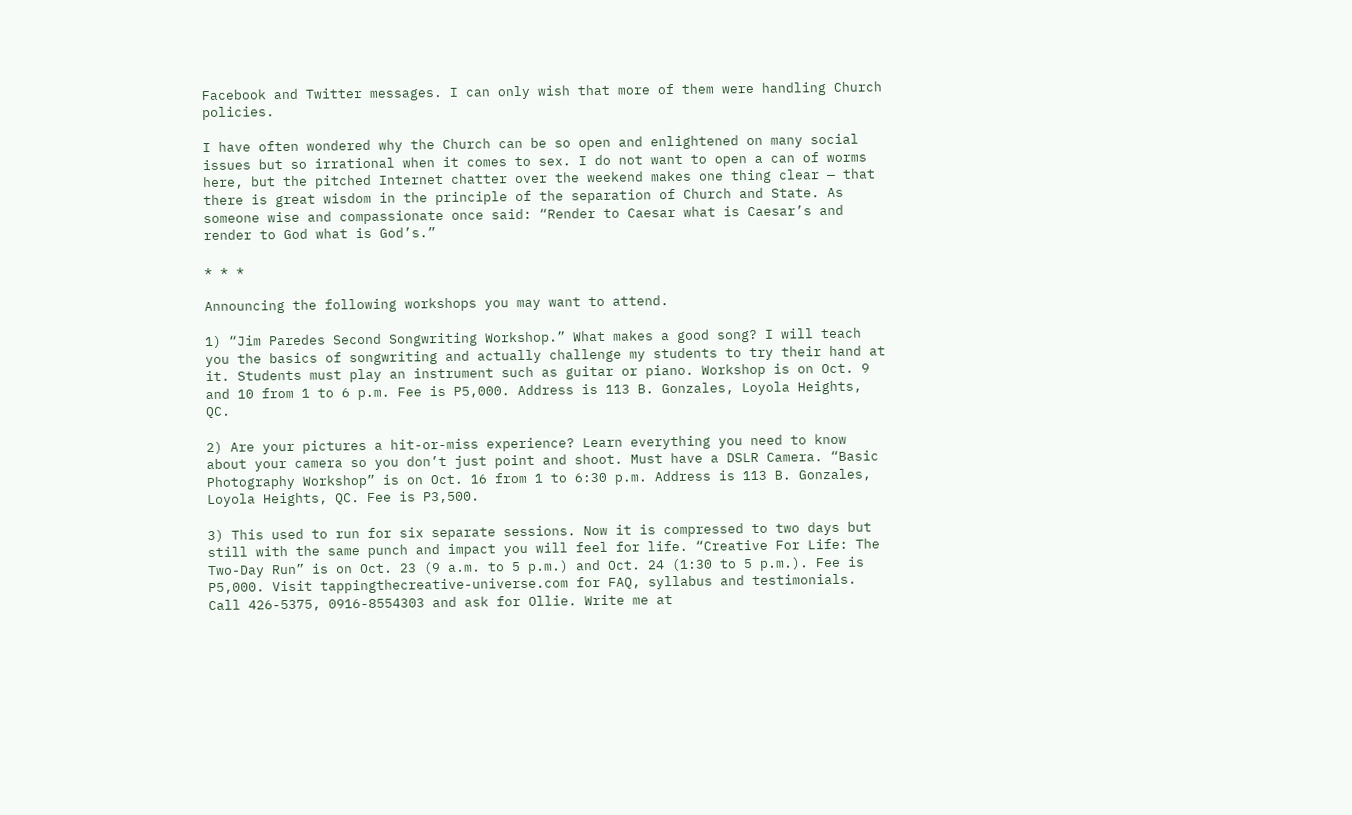Facebook and Twitter messages. I can only wish that more of them were handling Church policies.

I have often wondered why the Church can be so open and enlightened on many social issues but so irrational when it comes to sex. I do not want to open a can of worms here, but the pitched Internet chatter over the weekend makes one thing clear — that there is great wisdom in the principle of the separation of Church and State. As someone wise and compassionate once said: “Render to Caesar what is Caesar’s and render to God what is God’s.”

* * *

Announcing the following workshops you may want to attend.

1) “Jim Paredes Second Songwriting Workshop.” What makes a good song? I will teach you the basics of songwriting and actually challenge my students to try their hand at it. Students must play an instrument such as guitar or piano. Workshop is on Oct. 9 and 10 from 1 to 6 p.m. Fee is P5,000. Address is 113 B. Gonzales, Loyola Heights, QC.

2) Are your pictures a hit-or-miss experience? Learn everything you need to know about your camera so you don’t just point and shoot. Must have a DSLR Camera. “Basic Photography Workshop” is on Oct. 16 from 1 to 6:30 p.m. Address is 113 B. Gonzales, Loyola Heights, QC. Fee is P3,500.

3) This used to run for six separate sessions. Now it is compressed to two days but still with the same punch and impact you will feel for life. “Creative For Life: The Two-Day Run” is on Oct. 23 (9 a.m. to 5 p.m.) and Oct. 24 (1:30 to 5 p.m.). Fee is P5,000. Visit tappingthecreative-universe.com for FAQ, syllabus and testimonials. Call 426-5375, 0916-8554303 and ask for Ollie. Write me at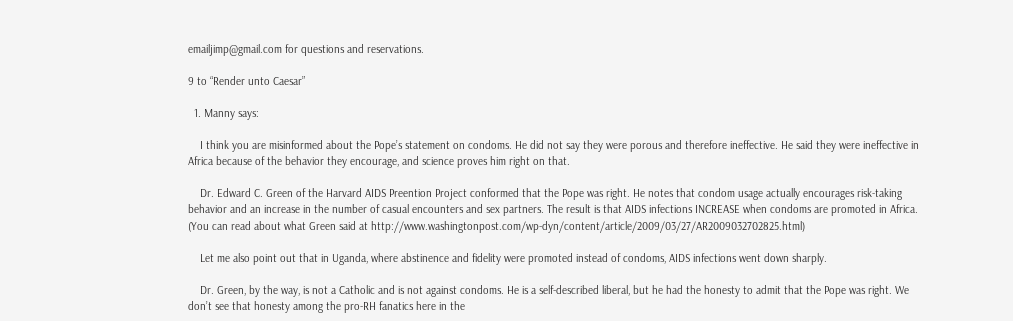emailjimp@gmail.com for questions and reservations.

9 to “Render unto Caesar”

  1. Manny says:

    I think you are misinformed about the Pope’s statement on condoms. He did not say they were porous and therefore ineffective. He said they were ineffective in Africa because of the behavior they encourage, and science proves him right on that.

    Dr. Edward C. Green of the Harvard AIDS Preention Project conformed that the Pope was right. He notes that condom usage actually encourages risk-taking behavior and an increase in the number of casual encounters and sex partners. The result is that AIDS infections INCREASE when condoms are promoted in Africa. (You can read about what Green said at http://www.washingtonpost.com/wp-dyn/content/article/2009/03/27/AR2009032702825.html)

    Let me also point out that in Uganda, where abstinence and fidelity were promoted instead of condoms, AIDS infections went down sharply.

    Dr. Green, by the way, is not a Catholic and is not against condoms. He is a self-described liberal, but he had the honesty to admit that the Pope was right. We don’t see that honesty among the pro-RH fanatics here in the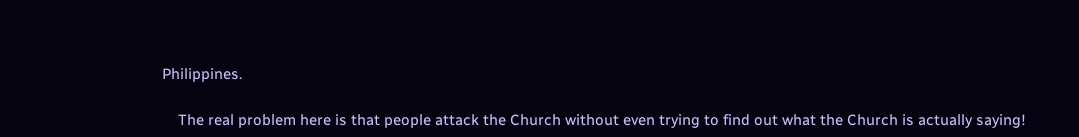Philippines.

    The real problem here is that people attack the Church without even trying to find out what the Church is actually saying!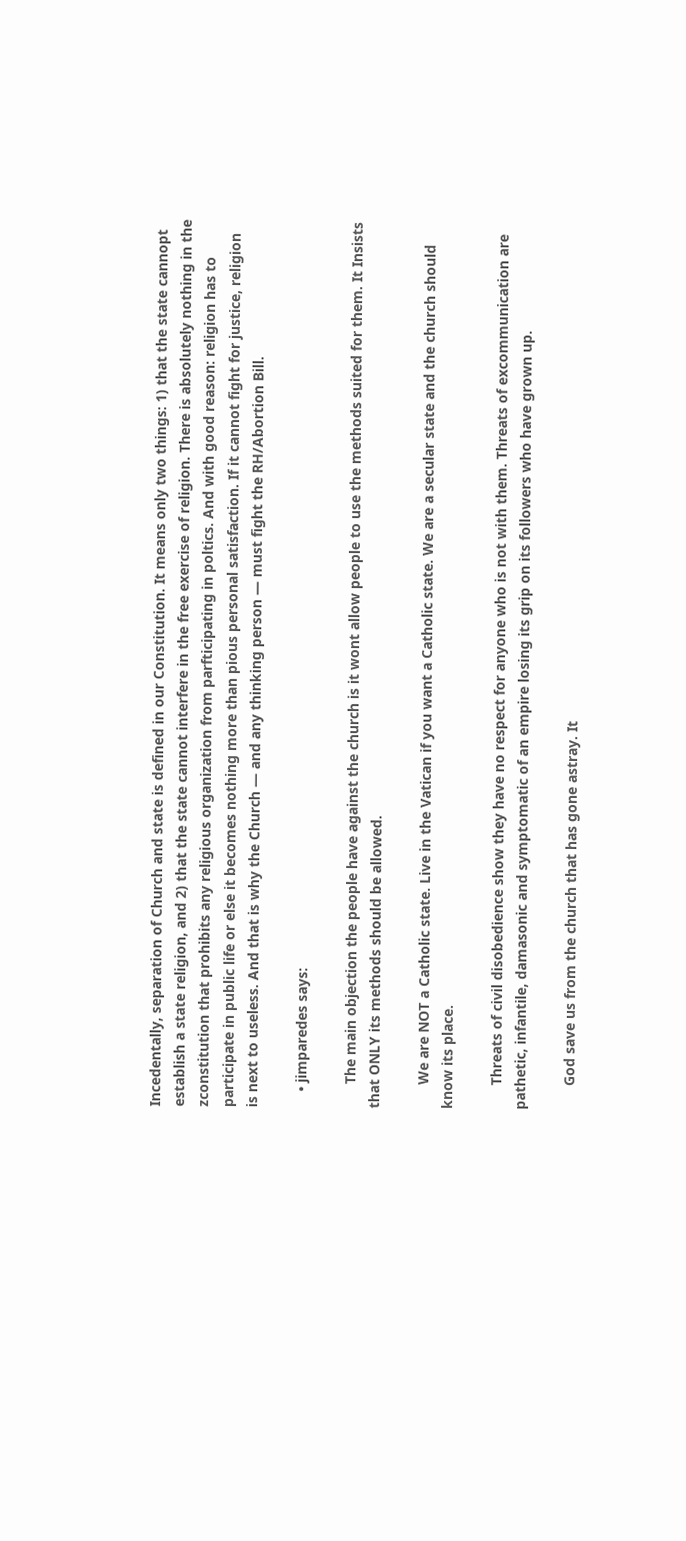Incedentally, separation of Church and state is defined in our Constitution. It means only two things: 1) that the state cannopt establish a state religion, and 2) that the state cannot interfere in the free exercise of religion. There is absolutely nothing in the zconstitution that prohibits any religious organization from parfticipating in poltics. And with good reason: religion has to participate in public life or else it becomes nothing more than pious personal satisfaction. If it cannot fight for justice, religion is next to useless. And that is why the Church — and any thinking person — must fight the RH/Abortion Bill.

    • jimparedes says:

      The main objection the people have against the church is it wont allow people to use the methods suited for them. It Insists that ONLY its methods should be allowed.

      We are NOT a Catholic state. Live in the Vatican if you want a Catholic state. We are a secular state and the church should know its place.

      Threats of civil disobedience show they have no respect for anyone who is not with them. Threats of excommunication are pathetic, infantile, damasonic and symptomatic of an empire losing its grip on its followers who have grown up.

      God save us from the church that has gone astray. It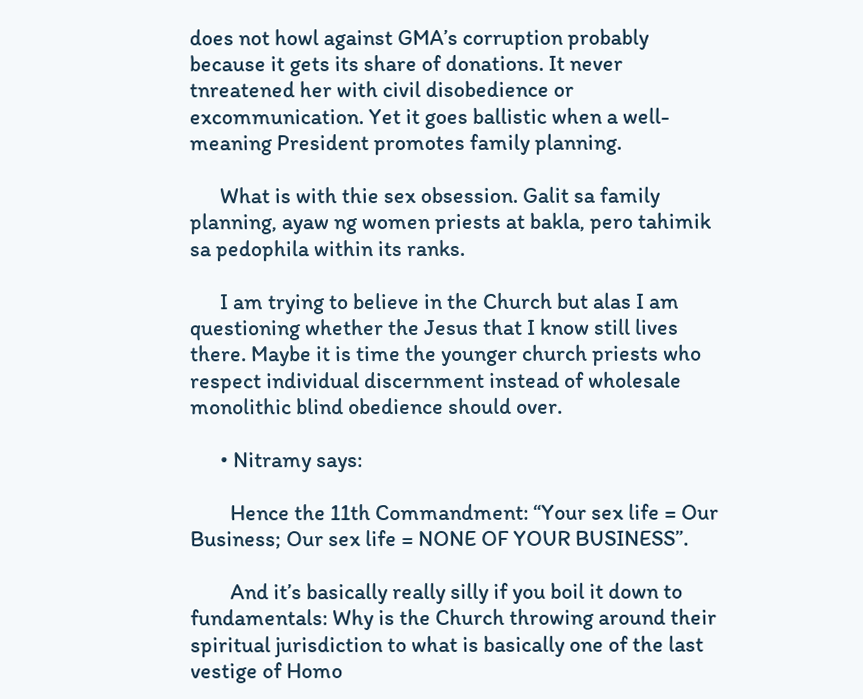does not howl against GMA’s corruption probably because it gets its share of donations. It never tnreatened her with civil disobedience or excommunication. Yet it goes ballistic when a well-meaning President promotes family planning.

      What is with thie sex obsession. Galit sa family planning, ayaw ng women priests at bakla, pero tahimik sa pedophila within its ranks.

      I am trying to believe in the Church but alas I am questioning whether the Jesus that I know still lives there. Maybe it is time the younger church priests who respect individual discernment instead of wholesale monolithic blind obedience should over.

      • Nitramy says:

        Hence the 11th Commandment: “Your sex life = Our Business; Our sex life = NONE OF YOUR BUSINESS”.

        And it’s basically really silly if you boil it down to fundamentals: Why is the Church throwing around their spiritual jurisdiction to what is basically one of the last vestige of Homo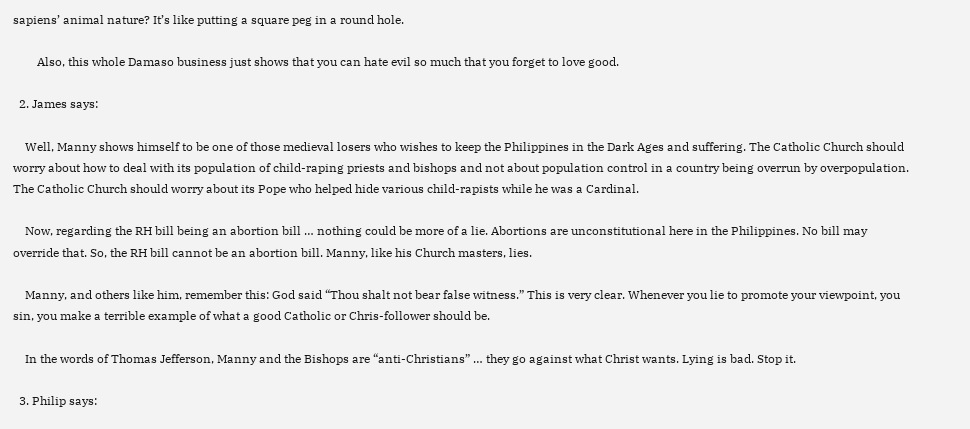sapiens’ animal nature? It’s like putting a square peg in a round hole.

        Also, this whole Damaso business just shows that you can hate evil so much that you forget to love good.

  2. James says:

    Well, Manny shows himself to be one of those medieval losers who wishes to keep the Philippines in the Dark Ages and suffering. The Catholic Church should worry about how to deal with its population of child-raping priests and bishops and not about population control in a country being overrun by overpopulation. The Catholic Church should worry about its Pope who helped hide various child-rapists while he was a Cardinal.

    Now, regarding the RH bill being an abortion bill … nothing could be more of a lie. Abortions are unconstitutional here in the Philippines. No bill may override that. So, the RH bill cannot be an abortion bill. Manny, like his Church masters, lies.

    Manny, and others like him, remember this: God said “Thou shalt not bear false witness.” This is very clear. Whenever you lie to promote your viewpoint, you sin, you make a terrible example of what a good Catholic or Chris-follower should be.

    In the words of Thomas Jefferson, Manny and the Bishops are “anti-Christians” … they go against what Christ wants. Lying is bad. Stop it.

  3. Philip says: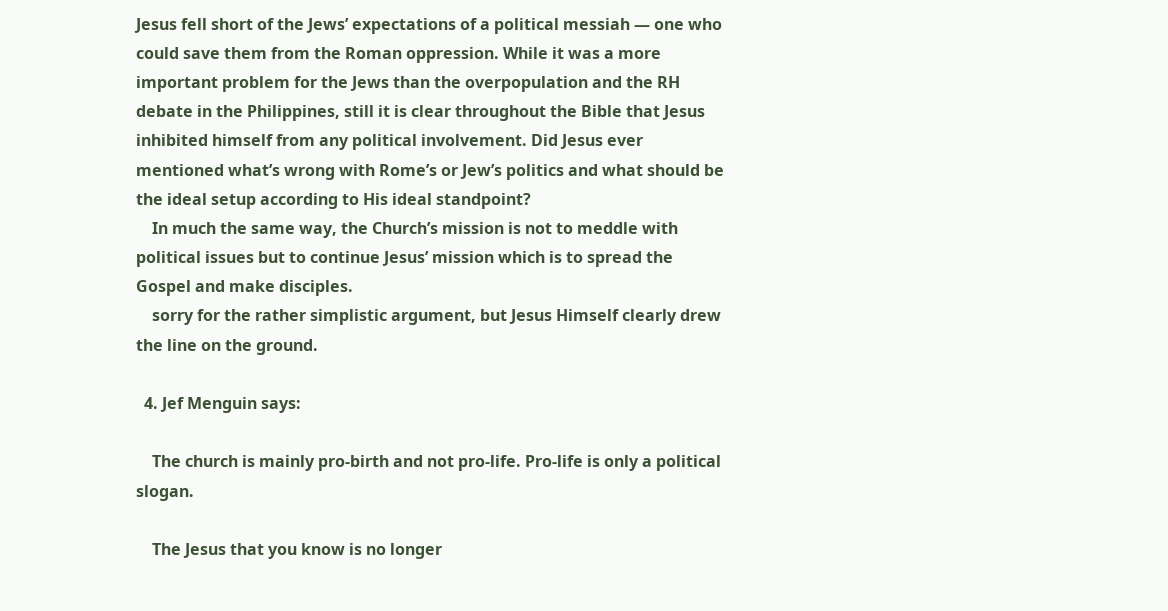Jesus fell short of the Jews’ expectations of a political messiah — one who could save them from the Roman oppression. While it was a more important problem for the Jews than the overpopulation and the RH debate in the Philippines, still it is clear throughout the Bible that Jesus inhibited himself from any political involvement. Did Jesus ever mentioned what’s wrong with Rome’s or Jew’s politics and what should be the ideal setup according to His ideal standpoint?
    In much the same way, the Church’s mission is not to meddle with political issues but to continue Jesus’ mission which is to spread the Gospel and make disciples.
    sorry for the rather simplistic argument, but Jesus Himself clearly drew the line on the ground.

  4. Jef Menguin says:

    The church is mainly pro-birth and not pro-life. Pro-life is only a political slogan.

    The Jesus that you know is no longer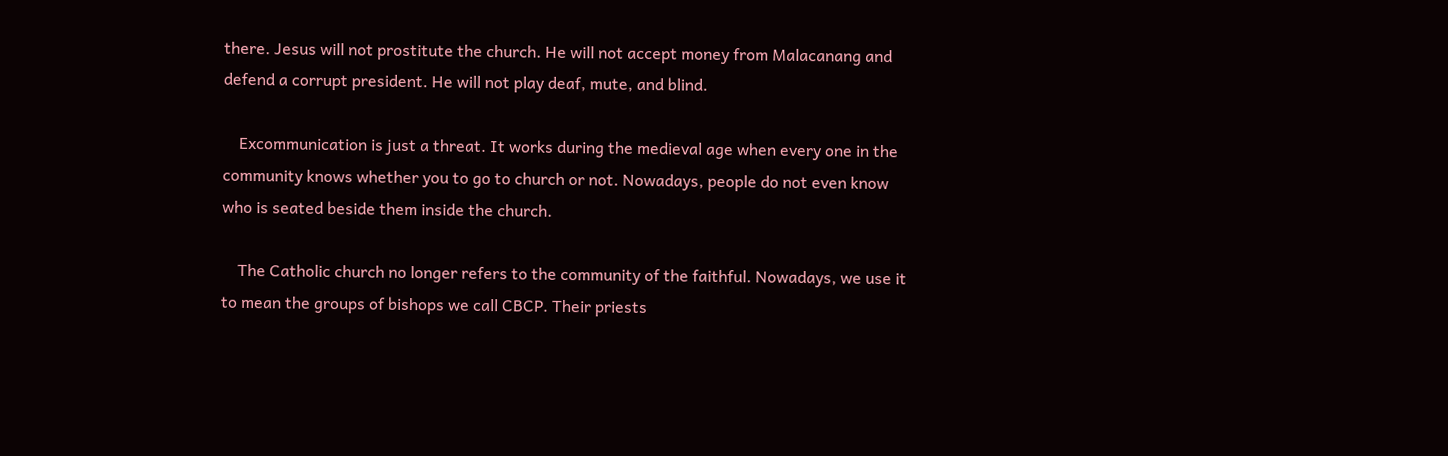there. Jesus will not prostitute the church. He will not accept money from Malacanang and defend a corrupt president. He will not play deaf, mute, and blind.

    Excommunication is just a threat. It works during the medieval age when every one in the community knows whether you to go to church or not. Nowadays, people do not even know who is seated beside them inside the church.

    The Catholic church no longer refers to the community of the faithful. Nowadays, we use it to mean the groups of bishops we call CBCP. Their priests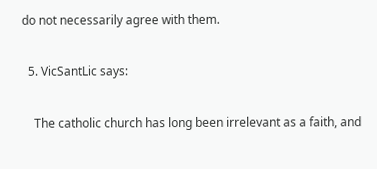do not necessarily agree with them.

  5. VicSantLic says:

    The catholic church has long been irrelevant as a faith, and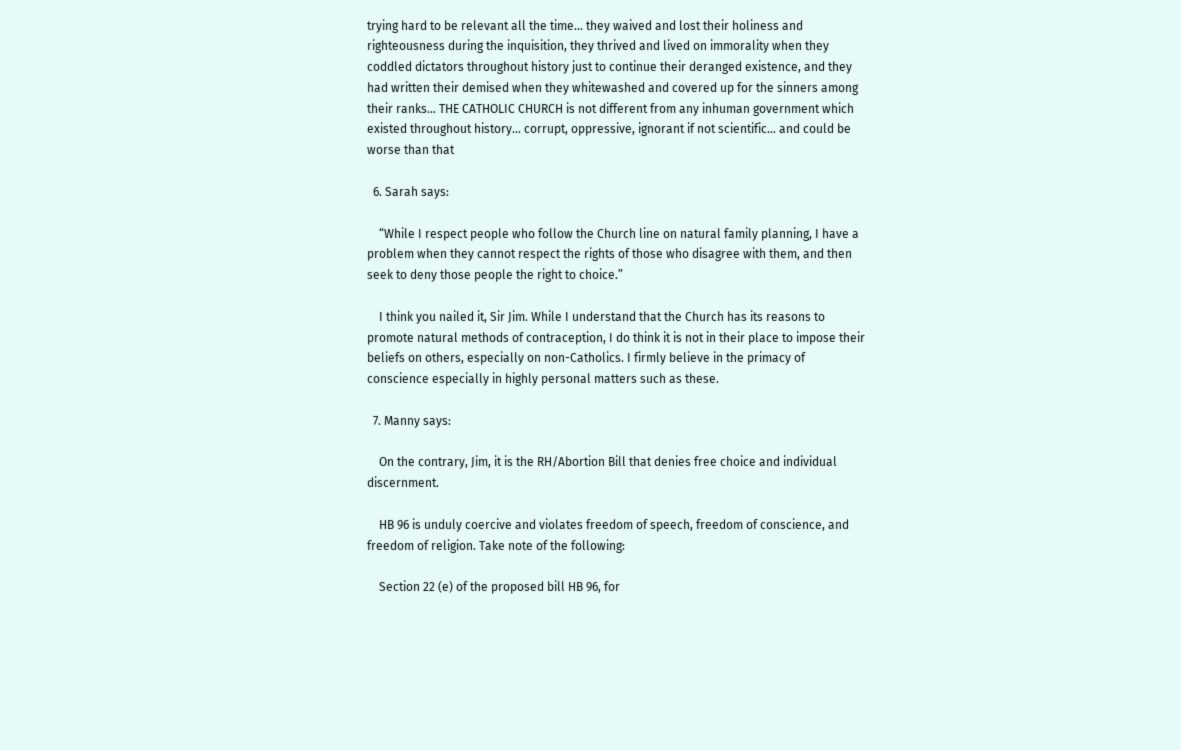trying hard to be relevant all the time… they waived and lost their holiness and righteousness during the inquisition, they thrived and lived on immorality when they coddled dictators throughout history just to continue their deranged existence, and they had written their demised when they whitewashed and covered up for the sinners among their ranks… THE CATHOLIC CHURCH is not different from any inhuman government which existed throughout history… corrupt, oppressive, ignorant if not scientific… and could be worse than that

  6. Sarah says:

    “While I respect people who follow the Church line on natural family planning, I have a problem when they cannot respect the rights of those who disagree with them, and then seek to deny those people the right to choice.”

    I think you nailed it, Sir Jim. While I understand that the Church has its reasons to promote natural methods of contraception, I do think it is not in their place to impose their beliefs on others, especially on non-Catholics. I firmly believe in the primacy of conscience especially in highly personal matters such as these.

  7. Manny says:

    On the contrary, Jim, it is the RH/Abortion Bill that denies free choice and individual discernment.

    HB 96 is unduly coercive and violates freedom of speech, freedom of conscience, and freedom of religion. Take note of the following:

    Section 22 (e) of the proposed bill HB 96, for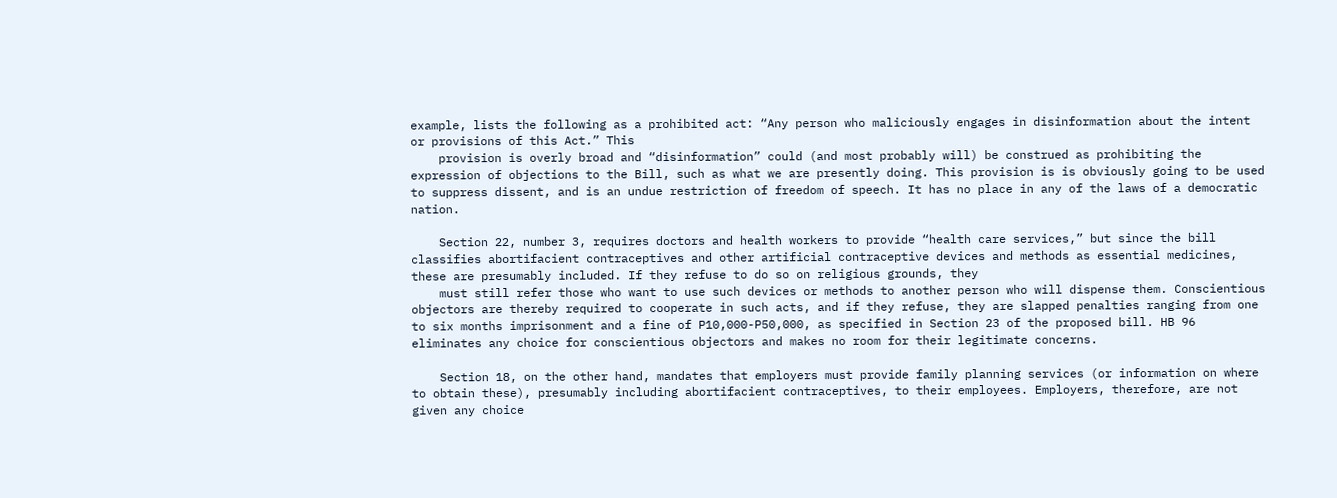example, lists the following as a prohibited act: “Any person who maliciously engages in disinformation about the intent or provisions of this Act.” This
    provision is overly broad and “disinformation” could (and most probably will) be construed as prohibiting the expression of objections to the Bill, such as what we are presently doing. This provision is is obviously going to be used to suppress dissent, and is an undue restriction of freedom of speech. It has no place in any of the laws of a democratic nation.

    Section 22, number 3, requires doctors and health workers to provide “health care services,” but since the bill classifies abortifacient contraceptives and other artificial contraceptive devices and methods as essential medicines, these are presumably included. If they refuse to do so on religious grounds, they
    must still refer those who want to use such devices or methods to another person who will dispense them. Conscientious objectors are thereby required to cooperate in such acts, and if they refuse, they are slapped penalties ranging from one to six months imprisonment and a fine of P10,000-P50,000, as specified in Section 23 of the proposed bill. HB 96 eliminates any choice for conscientious objectors and makes no room for their legitimate concerns.

    Section 18, on the other hand, mandates that employers must provide family planning services (or information on where to obtain these), presumably including abortifacient contraceptives, to their employees. Employers, therefore, are not given any choice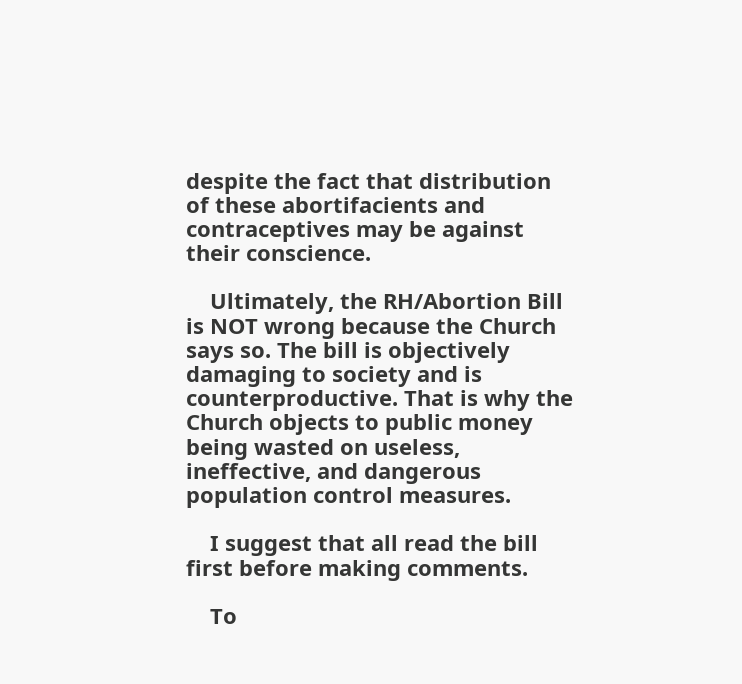despite the fact that distribution of these abortifacients and contraceptives may be against their conscience.

    Ultimately, the RH/Abortion Bill is NOT wrong because the Church says so. The bill is objectively damaging to society and is counterproductive. That is why the Church objects to public money being wasted on useless, ineffective, and dangerous population control measures.

    I suggest that all read the bill first before making comments.

    To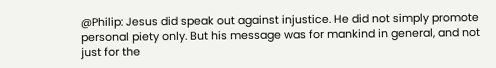@Philip: Jesus did speak out against injustice. He did not simply promote personal piety only. But his message was for mankind in general, and not just for the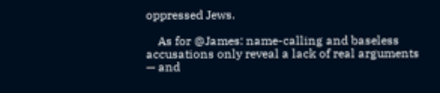oppressed Jews.

    As for @James: name-calling and baseless accusations only reveal a lack of real arguments — and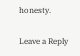honesty.

Leave a Reply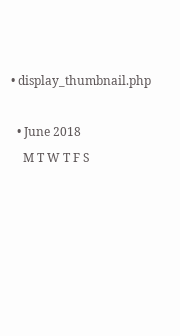• display_thumbnail.php

  • June 2018
    M T W T F S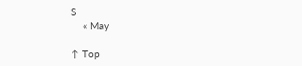S
    « May

↑ Top